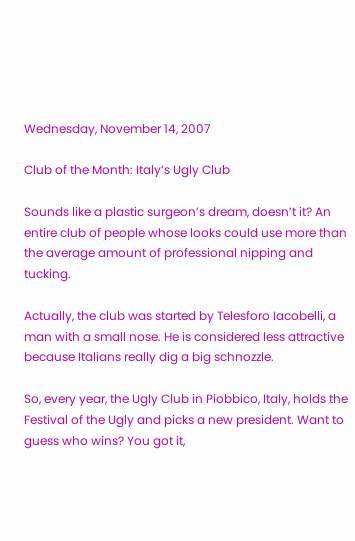Wednesday, November 14, 2007

Club of the Month: Italy’s Ugly Club

Sounds like a plastic surgeon’s dream, doesn’t it? An entire club of people whose looks could use more than the average amount of professional nipping and tucking.

Actually, the club was started by Telesforo Iacobelli, a man with a small nose. He is considered less attractive because Italians really dig a big schnozzle.

So, every year, the Ugly Club in Piobbico, Italy, holds the Festival of the Ugly and picks a new president. Want to guess who wins? You got it,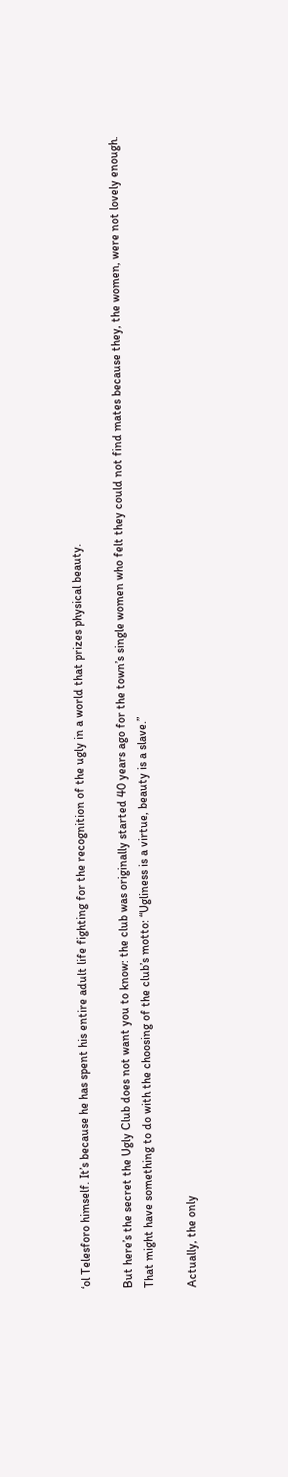‘ol Telesforo himself. It’s because he has spent his entire adult life fighting for the recognition of the ugly in a world that prizes physical beauty.

But here’s the secret the Ugly Club does not want you to know: the club was originally started 40 years ago for the town’s single women who felt they could not find mates because they, the women, were not lovely enough.
That might have something to do with the choosing of the club’s motto: “Ugliness is a virtue, beauty is a slave.”

Actually, the only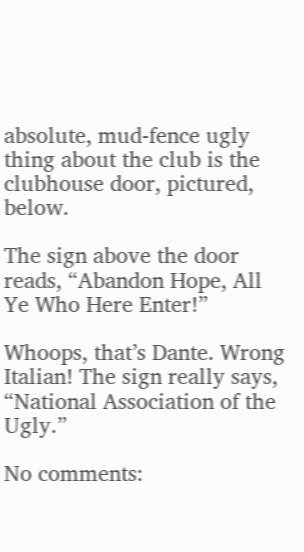absolute, mud-fence ugly thing about the club is the clubhouse door, pictured, below.

The sign above the door reads, “Abandon Hope, All Ye Who Here Enter!”

Whoops, that’s Dante. Wrong Italian! The sign really says, “National Association of the Ugly.”

No comments: